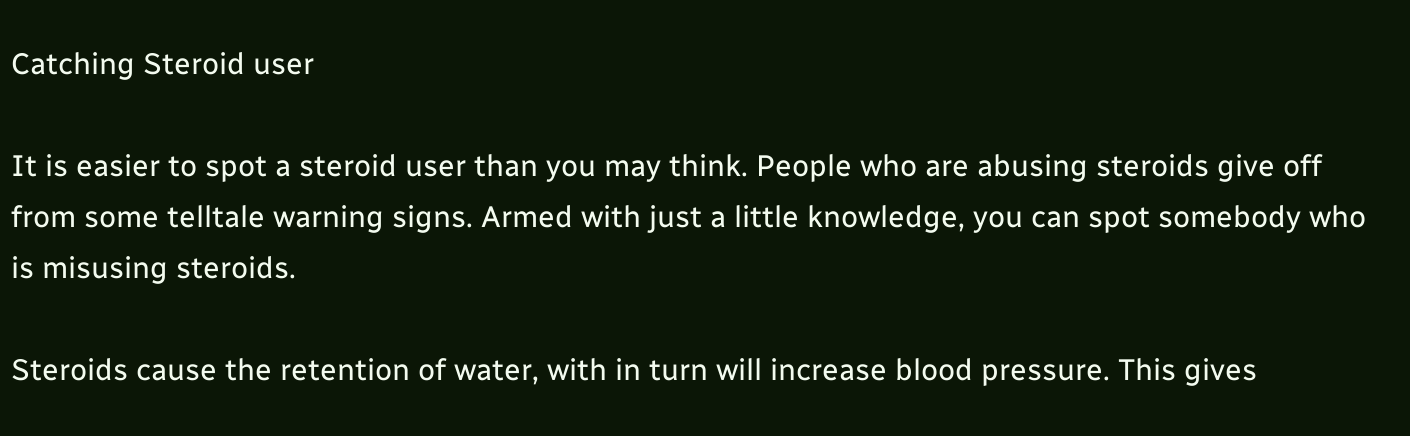Catching Steroid user

It is easier to spot a steroid user than you may think. People who are abusing steroids give off from some telltale warning signs. Armed with just a little knowledge, you can spot somebody who is misusing steroids.

Steroids cause the retention of water, with in turn will increase blood pressure. This gives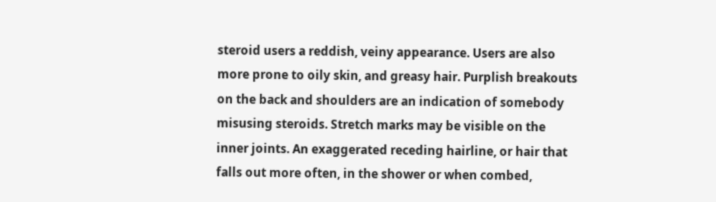steroid users a reddish, veiny appearance. Users are also more prone to oily skin, and greasy hair. Purplish breakouts on the back and shoulders are an indication of somebody misusing steroids. Stretch marks may be visible on the inner joints. An exaggerated receding hairline, or hair that falls out more often, in the shower or when combed,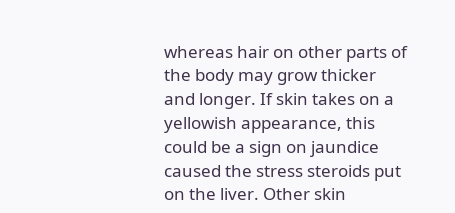whereas hair on other parts of the body may grow thicker and longer. If skin takes on a yellowish appearance, this could be a sign on jaundice caused the stress steroids put on the liver. Other skin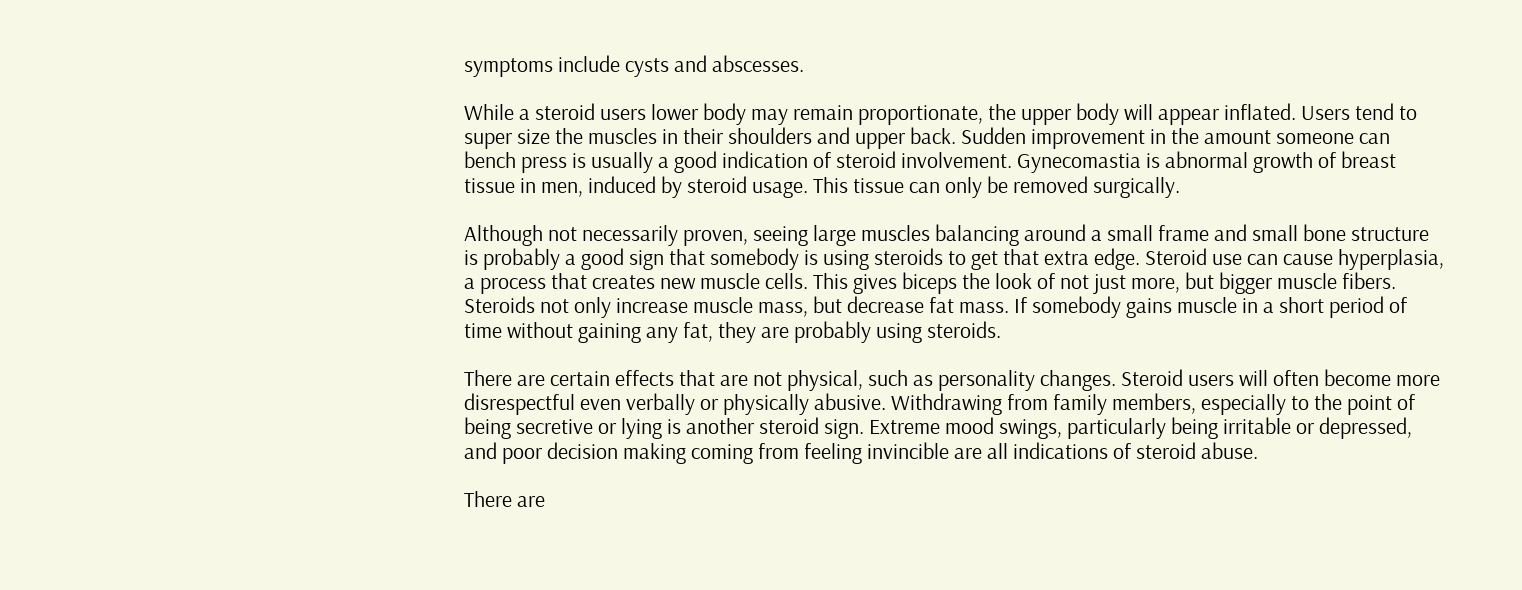symptoms include cysts and abscesses.

While a steroid users lower body may remain proportionate, the upper body will appear inflated. Users tend to super size the muscles in their shoulders and upper back. Sudden improvement in the amount someone can bench press is usually a good indication of steroid involvement. Gynecomastia is abnormal growth of breast tissue in men, induced by steroid usage. This tissue can only be removed surgically.

Although not necessarily proven, seeing large muscles balancing around a small frame and small bone structure is probably a good sign that somebody is using steroids to get that extra edge. Steroid use can cause hyperplasia, a process that creates new muscle cells. This gives biceps the look of not just more, but bigger muscle fibers. Steroids not only increase muscle mass, but decrease fat mass. If somebody gains muscle in a short period of time without gaining any fat, they are probably using steroids.

There are certain effects that are not physical, such as personality changes. Steroid users will often become more disrespectful even verbally or physically abusive. Withdrawing from family members, especially to the point of being secretive or lying is another steroid sign. Extreme mood swings, particularly being irritable or depressed, and poor decision making coming from feeling invincible are all indications of steroid abuse.

There are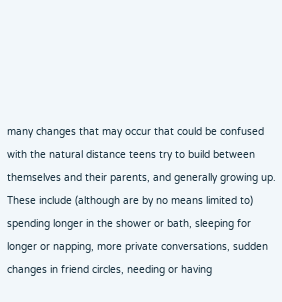many changes that may occur that could be confused with the natural distance teens try to build between themselves and their parents, and generally growing up. These include (although are by no means limited to) spending longer in the shower or bath, sleeping for longer or napping, more private conversations, sudden changes in friend circles, needing or having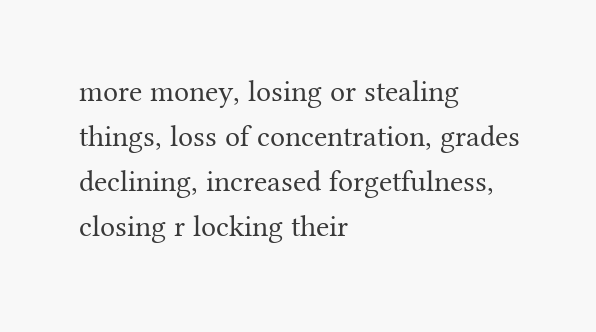more money, losing or stealing things, loss of concentration, grades declining, increased forgetfulness, closing r locking their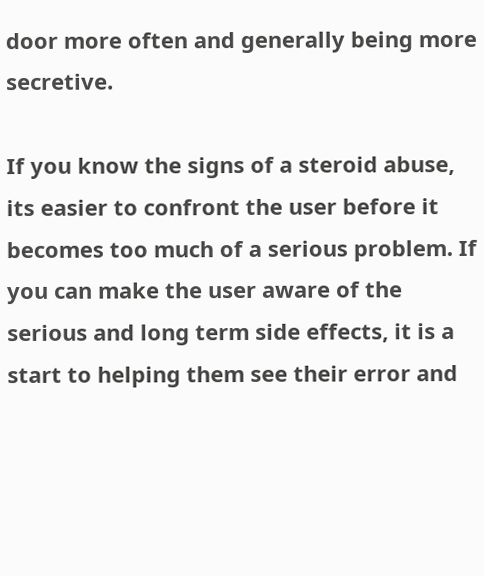door more often and generally being more secretive.

If you know the signs of a steroid abuse, its easier to confront the user before it becomes too much of a serious problem. If you can make the user aware of the serious and long term side effects, it is a start to helping them see their error and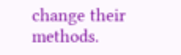change their methods.